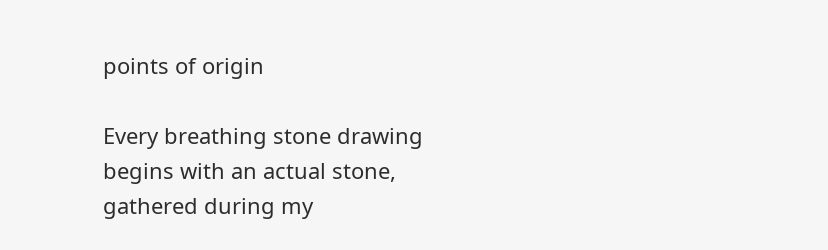points of origin

Every breathing stone drawing begins with an actual stone, gathered during my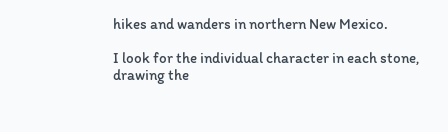hikes and wanders in northern New Mexico.

I look for the individual character in each stone, drawing the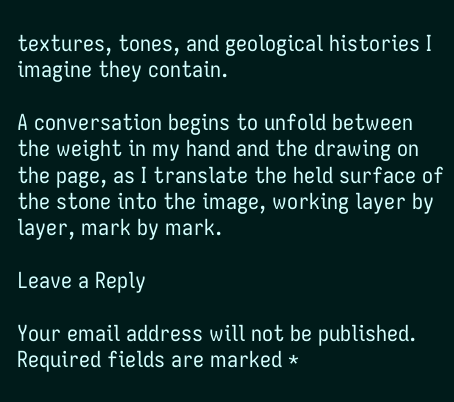textures, tones, and geological histories I imagine they contain.

A conversation begins to unfold between the weight in my hand and the drawing on the page, as I translate the held surface of the stone into the image, working layer by layer, mark by mark.

Leave a Reply

Your email address will not be published. Required fields are marked *